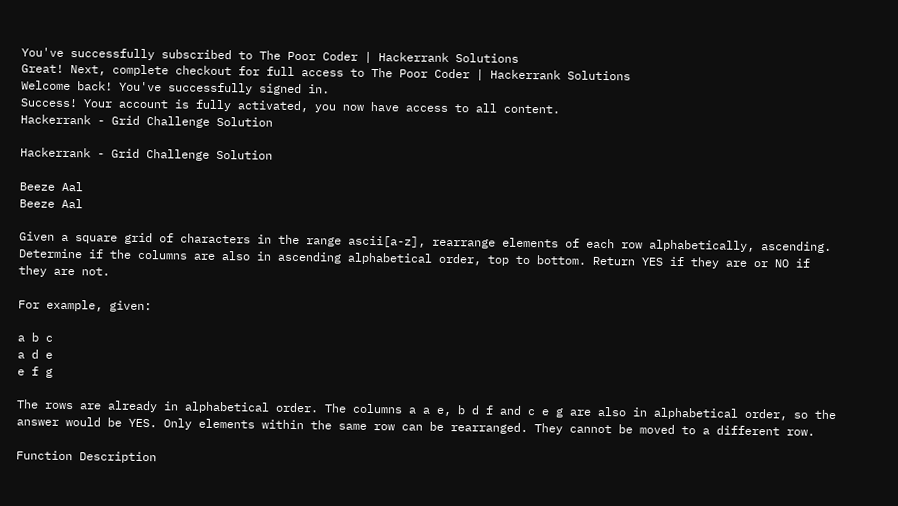You've successfully subscribed to The Poor Coder | Hackerrank Solutions
Great! Next, complete checkout for full access to The Poor Coder | Hackerrank Solutions
Welcome back! You've successfully signed in.
Success! Your account is fully activated, you now have access to all content.
Hackerrank - Grid Challenge Solution

Hackerrank - Grid Challenge Solution

Beeze Aal
Beeze Aal

Given a square grid of characters in the range ascii[a-z], rearrange elements of each row alphabetically, ascending. Determine if the columns are also in ascending alphabetical order, top to bottom. Return YES if they are or NO if they are not.

For example, given:

a b c
a d e
e f g

The rows are already in alphabetical order. The columns a a e, b d f and c e g are also in alphabetical order, so the answer would be YES. Only elements within the same row can be rearranged. They cannot be moved to a different row.

Function Description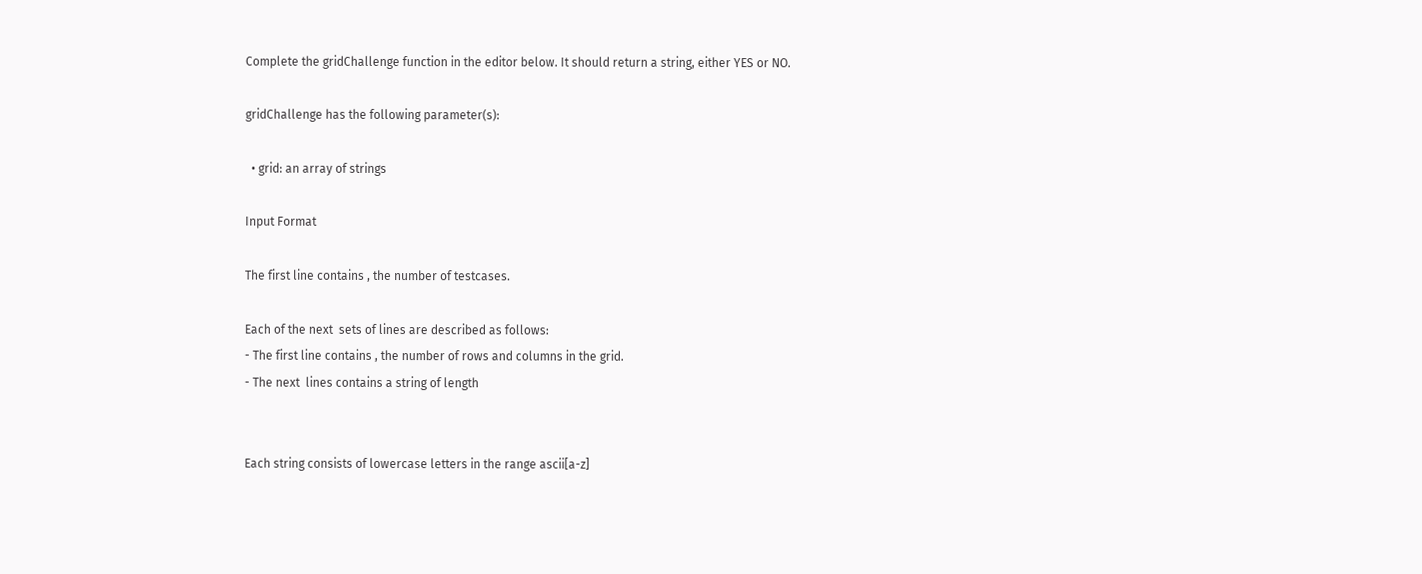Complete the gridChallenge function in the editor below. It should return a string, either YES or NO.

gridChallenge has the following parameter(s):

  • grid: an array of strings

Input Format

The first line contains , the number of testcases.

Each of the next  sets of lines are described as follows:
- The first line contains , the number of rows and columns in the grid.
- The next  lines contains a string of length


Each string consists of lowercase letters in the range ascii[a-z]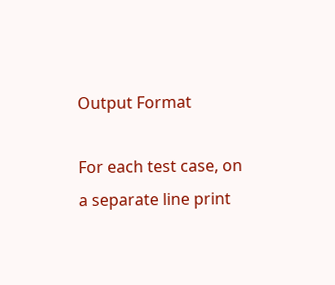Output Format

For each test case, on a separate line print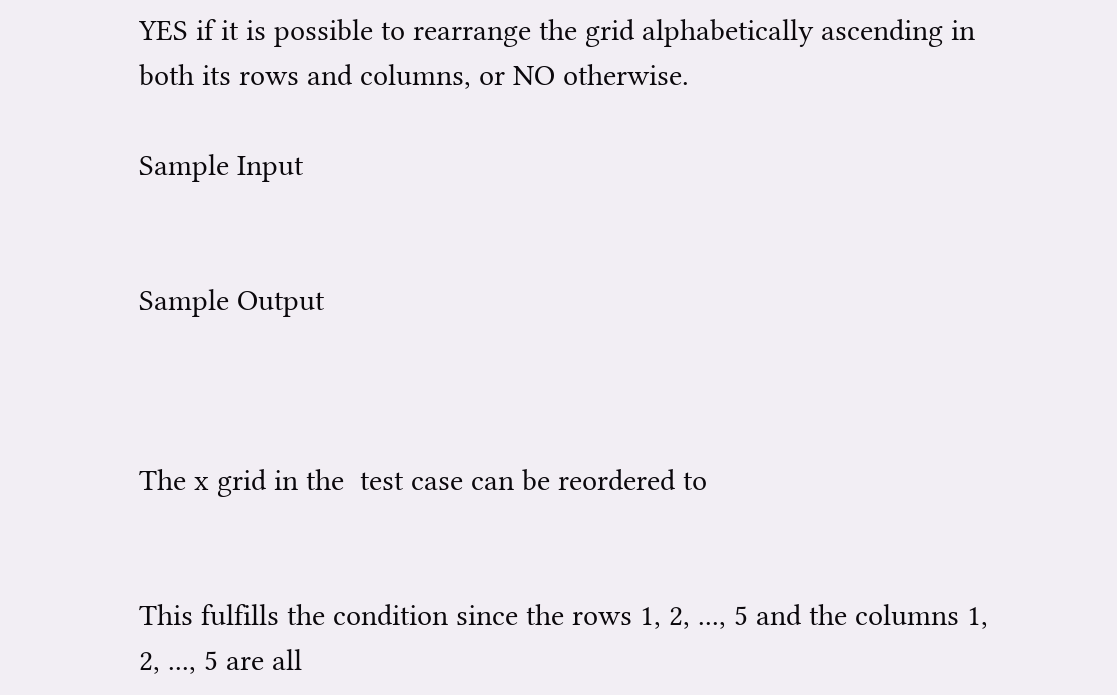YES if it is possible to rearrange the grid alphabetically ascending in both its rows and columns, or NO otherwise.

Sample Input


Sample Output



The x grid in the  test case can be reordered to


This fulfills the condition since the rows 1, 2, ..., 5 and the columns 1, 2, ..., 5 are all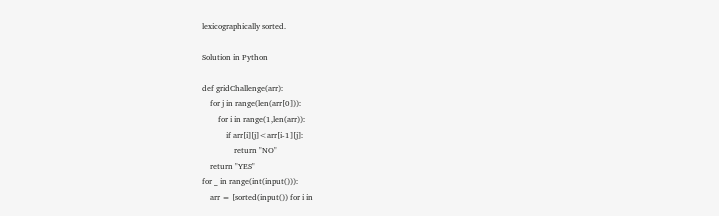lexicographically sorted.

Solution in Python

def gridChallenge(arr):
    for j in range(len(arr[0])):
        for i in range(1,len(arr)):
            if arr[i][j]<arr[i-1][j]:
                return "NO"
    return "YES"
for _ in range(int(input())):
    arr = [sorted(input()) for i in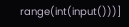range(int(input()))]